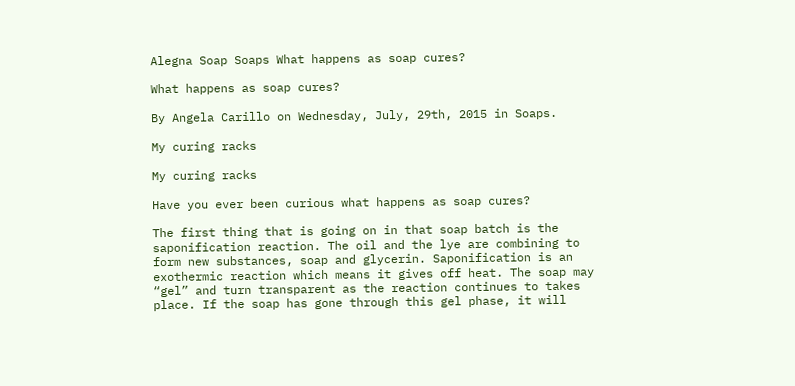Alegna Soap Soaps What happens as soap cures?

What happens as soap cures?

By Angela Carillo on Wednesday, July, 29th, 2015 in Soaps.

My curing racks

My curing racks

Have you ever been curious what happens as soap cures?

The first thing that is going on in that soap batch is the saponification reaction. The oil and the lye are combining to form new substances, soap and glycerin. Saponification is an exothermic reaction which means it gives off heat. The soap may “gel” and turn transparent as the reaction continues to takes place. If the soap has gone through this gel phase, it will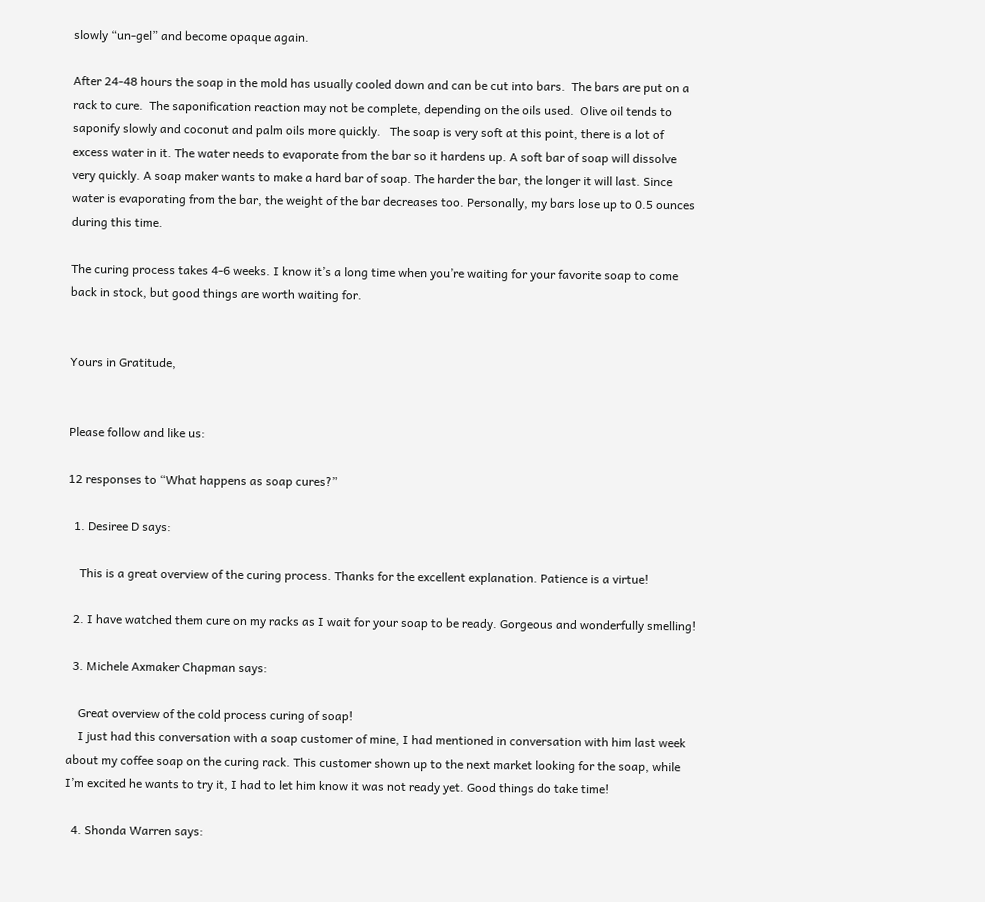slowly “un-gel” and become opaque again.

After 24-48 hours the soap in the mold has usually cooled down and can be cut into bars.  The bars are put on a rack to cure.  The saponification reaction may not be complete, depending on the oils used.  Olive oil tends to saponify slowly and coconut and palm oils more quickly.   The soap is very soft at this point, there is a lot of excess water in it. The water needs to evaporate from the bar so it hardens up. A soft bar of soap will dissolve very quickly. A soap maker wants to make a hard bar of soap. The harder the bar, the longer it will last. Since water is evaporating from the bar, the weight of the bar decreases too. Personally, my bars lose up to 0.5 ounces during this time.

The curing process takes 4-6 weeks. I know it’s a long time when you’re waiting for your favorite soap to come back in stock, but good things are worth waiting for.


Yours in Gratitude,


Please follow and like us:

12 responses to “What happens as soap cures?”

  1. Desiree D says:

    This is a great overview of the curing process. Thanks for the excellent explanation. Patience is a virtue!

  2. I have watched them cure on my racks as I wait for your soap to be ready. Gorgeous and wonderfully smelling!

  3. Michele Axmaker Chapman says:

    Great overview of the cold process curing of soap!
    I just had this conversation with a soap customer of mine, I had mentioned in conversation with him last week about my coffee soap on the curing rack. This customer shown up to the next market looking for the soap, while I’m excited he wants to try it, I had to let him know it was not ready yet. Good things do take time!

  4. Shonda Warren says: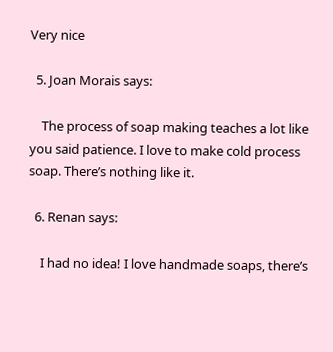Very nice

  5. Joan Morais says:

    The process of soap making teaches a lot like you said patience. I love to make cold process soap. There’s nothing like it.

  6. Renan says:

    I had no idea! I love handmade soaps, there’s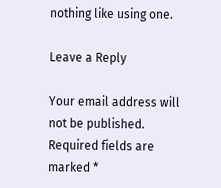nothing like using one.

Leave a Reply

Your email address will not be published. Required fields are marked *